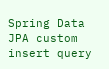Spring Data JPA custom insert query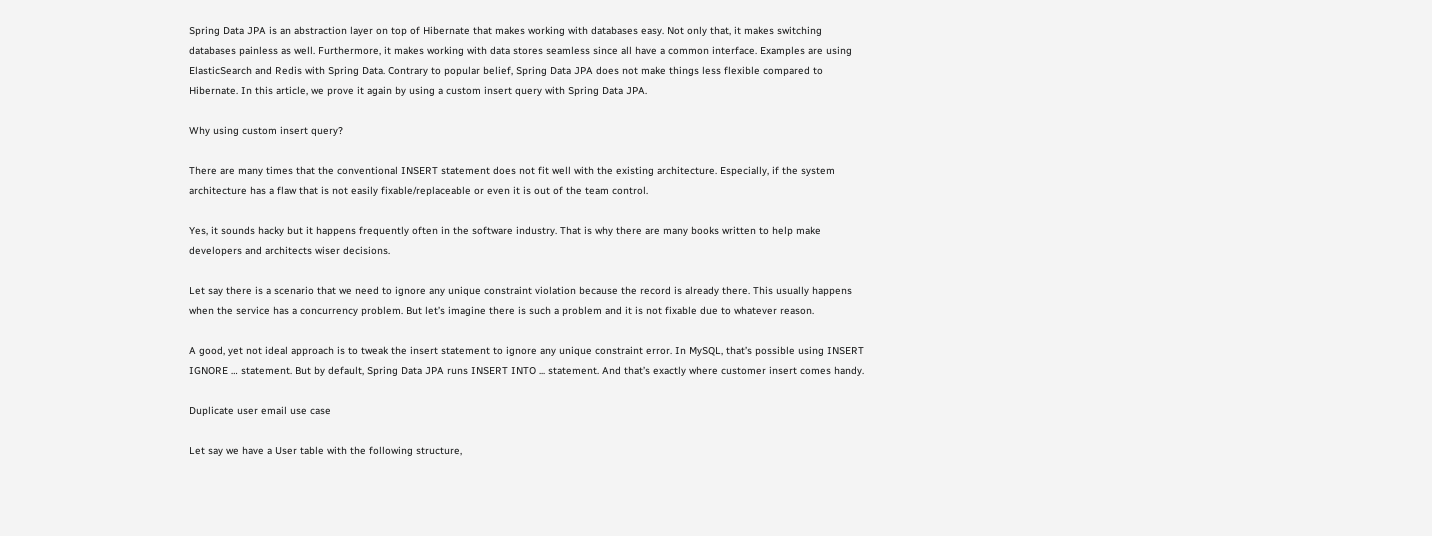Spring Data JPA is an abstraction layer on top of Hibernate that makes working with databases easy. Not only that, it makes switching databases painless as well. Furthermore, it makes working with data stores seamless since all have a common interface. Examples are using ElasticSearch and Redis with Spring Data. Contrary to popular belief, Spring Data JPA does not make things less flexible compared to Hibernate. In this article, we prove it again by using a custom insert query with Spring Data JPA.

Why using custom insert query?

There are many times that the conventional INSERT statement does not fit well with the existing architecture. Especially, if the system architecture has a flaw that is not easily fixable/replaceable or even it is out of the team control.

Yes, it sounds hacky but it happens frequently often in the software industry. That is why there are many books written to help make developers and architects wiser decisions.

Let say there is a scenario that we need to ignore any unique constraint violation because the record is already there. This usually happens when the service has a concurrency problem. But let’s imagine there is such a problem and it is not fixable due to whatever reason.

A good, yet not ideal approach is to tweak the insert statement to ignore any unique constraint error. In MySQL, that’s possible using INSERT IGNORE … statement. But by default, Spring Data JPA runs INSERT INTO ... statement. And that’s exactly where customer insert comes handy.

Duplicate user email use case

Let say we have a User table with the following structure,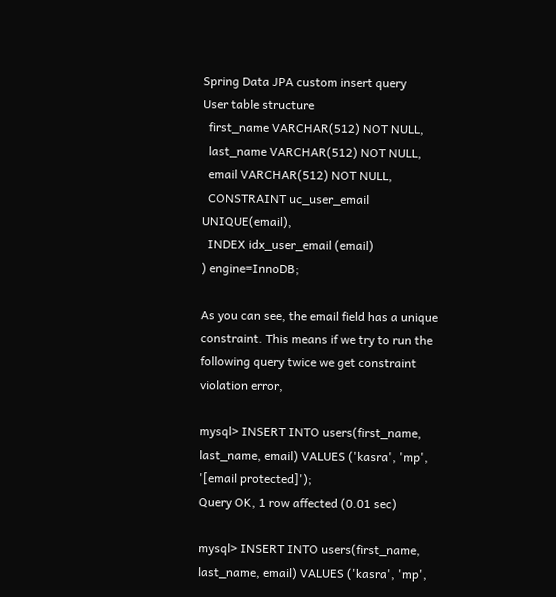Spring Data JPA custom insert query
User table structure
  first_name VARCHAR(512) NOT NULL,
  last_name VARCHAR(512) NOT NULL,
  email VARCHAR(512) NOT NULL,
  CONSTRAINT uc_user_email UNIQUE(email),
  INDEX idx_user_email (email)
) engine=InnoDB;

As you can see, the email field has a unique constraint. This means if we try to run the following query twice we get constraint violation error,

mysql> INSERT INTO users(first_name, last_name, email) VALUES ('kasra', 'mp', '[email protected]');
Query OK, 1 row affected (0.01 sec)

mysql> INSERT INTO users(first_name, last_name, email) VALUES ('kasra', 'mp',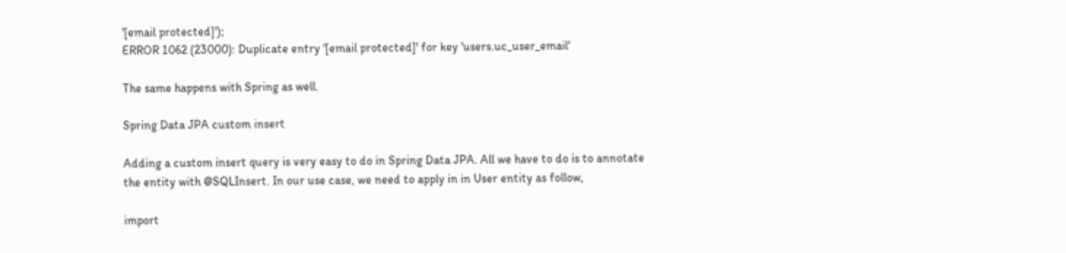'[email protected]');
ERROR 1062 (23000): Duplicate entry '[email protected]' for key 'users.uc_user_email'

The same happens with Spring as well.

Spring Data JPA custom insert

Adding a custom insert query is very easy to do in Spring Data JPA. All we have to do is to annotate the entity with @SQLInsert. In our use case, we need to apply in in User entity as follow,

import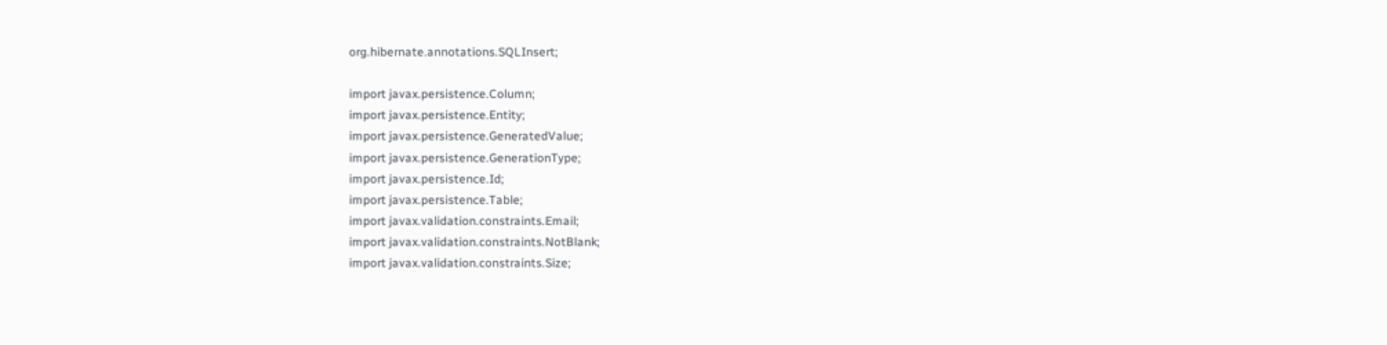org.hibernate.annotations.SQLInsert;

import javax.persistence.Column;
import javax.persistence.Entity;
import javax.persistence.GeneratedValue;
import javax.persistence.GenerationType;
import javax.persistence.Id;
import javax.persistence.Table;
import javax.validation.constraints.Email;
import javax.validation.constraints.NotBlank;
import javax.validation.constraints.Size;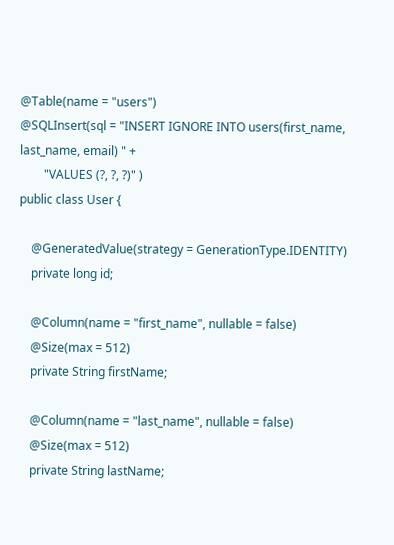@Table(name = "users")
@SQLInsert(sql = "INSERT IGNORE INTO users(first_name, last_name, email) " +
        "VALUES (?, ?, ?)" )
public class User {

    @GeneratedValue(strategy = GenerationType.IDENTITY)
    private long id;

    @Column(name = "first_name", nullable = false)
    @Size(max = 512)
    private String firstName;

    @Column(name = "last_name", nullable = false)
    @Size(max = 512)
    private String lastName;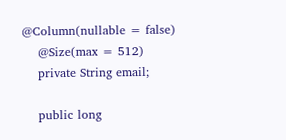@Column(nullable = false)
    @Size(max = 512)
    private String email;

    public long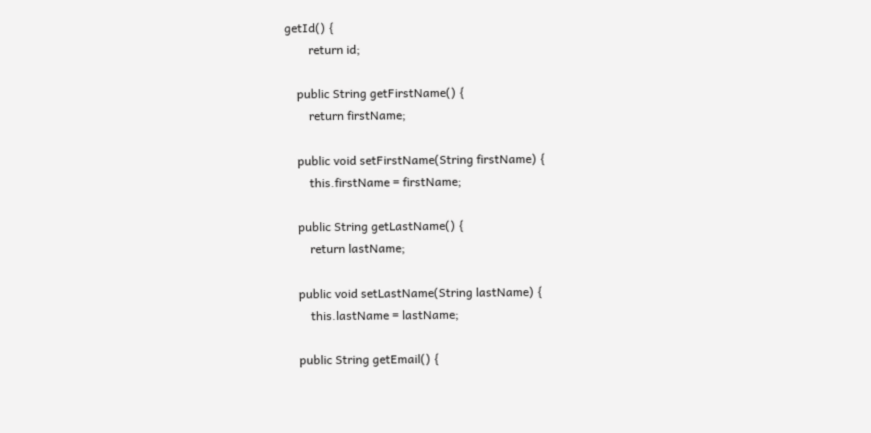getId() {
        return id;

    public String getFirstName() {
        return firstName;

    public void setFirstName(String firstName) {
        this.firstName = firstName;

    public String getLastName() {
        return lastName;

    public void setLastName(String lastName) {
        this.lastName = lastName;

    public String getEmail() {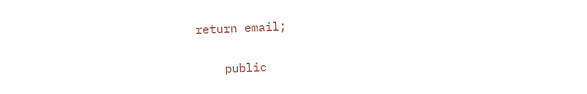return email;

    public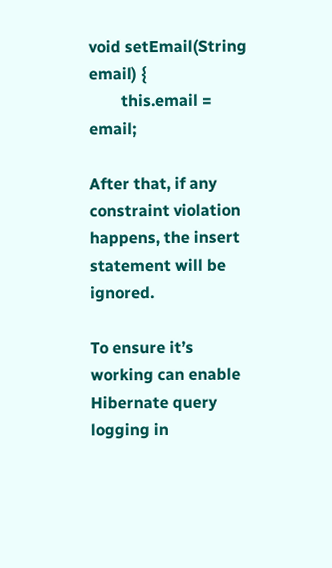void setEmail(String email) {
        this.email = email;

After that, if any constraint violation happens, the insert statement will be ignored.

To ensure it’s working can enable Hibernate query logging in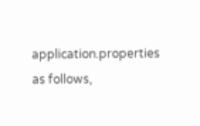application.properties as follows,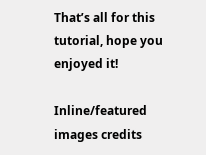That’s all for this tutorial, hope you enjoyed it!

Inline/featured images credits